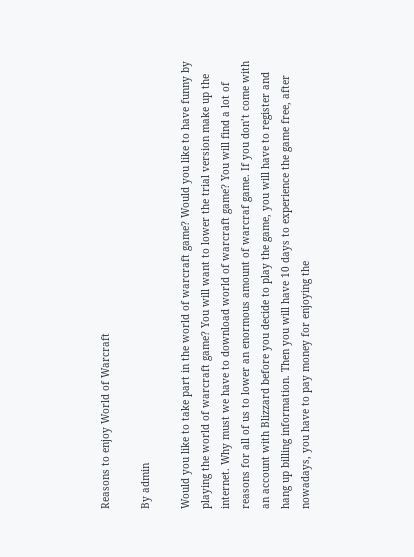Reasons to enjoy World of Warcraft

By admin

Would you like to take part in the world of warcraft game? Would you like to have funny by playing the world of warcraft game? You will want to lower the trial version make up the internet. Why must we have to download world of warcraft game? You will find a lot of reasons for all of us to lower an enormous amount of warcraf game. If you don’t come with an account with Blizzard before you decide to play the game, you will have to register and hang up billing information. Then you will have 10 days to experience the game free, after nowadays, you have to pay money for enjoying the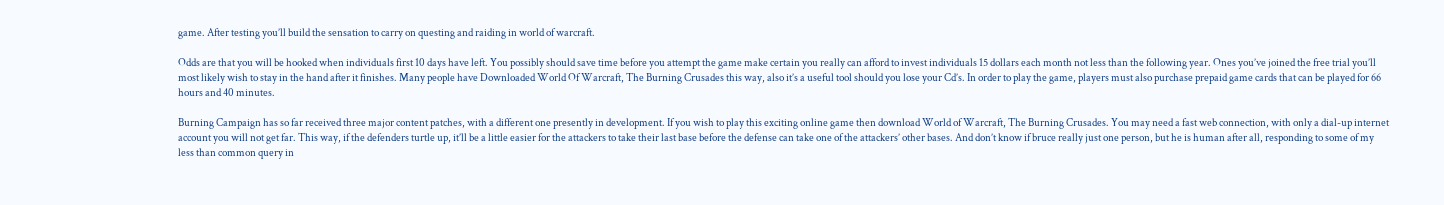game. After testing you’ll build the sensation to carry on questing and raiding in world of warcraft.

Odds are that you will be hooked when individuals first 10 days have left. You possibly should save time before you attempt the game make certain you really can afford to invest individuals 15 dollars each month not less than the following year. Ones you’ve joined the free trial you’ll most likely wish to stay in the hand after it finishes. Many people have Downloaded World Of Warcraft, The Burning Crusades this way, also it’s a useful tool should you lose your Cd’s. In order to play the game, players must also purchase prepaid game cards that can be played for 66 hours and 40 minutes.

Burning Campaign has so far received three major content patches, with a different one presently in development. If you wish to play this exciting online game then download World of Warcraft, The Burning Crusades. You may need a fast web connection, with only a dial-up internet account you will not get far. This way, if the defenders turtle up, it’ll be a little easier for the attackers to take their last base before the defense can take one of the attackers’ other bases. And don’t know if bruce really just one person, but he is human after all, responding to some of my less than common query in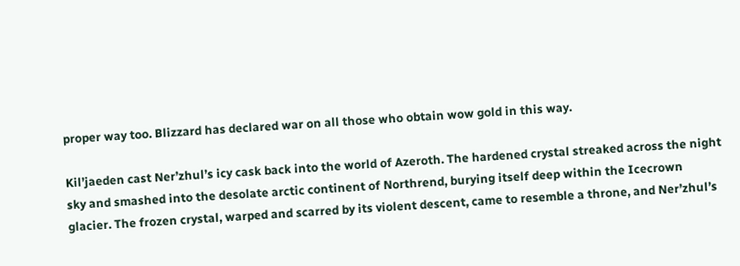proper way too. Blizzard has declared war on all those who obtain wow gold in this way.

Kil’jaeden cast Ner’zhul’s icy cask back into the world of Azeroth. The hardened crystal streaked across the night sky and smashed into the desolate arctic continent of Northrend, burying itself deep within the Icecrown glacier. The frozen crystal, warped and scarred by its violent descent, came to resemble a throne, and Ner’zhul’s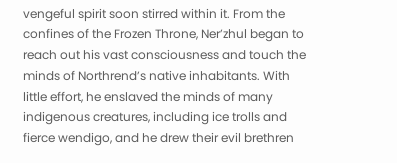vengeful spirit soon stirred within it. From the confines of the Frozen Throne, Ner’zhul began to reach out his vast consciousness and touch the minds of Northrend’s native inhabitants. With little effort, he enslaved the minds of many indigenous creatures, including ice trolls and fierce wendigo, and he drew their evil brethren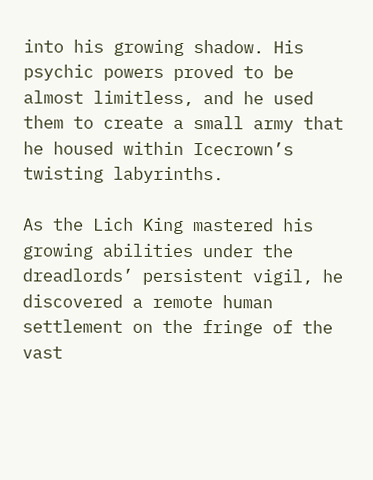into his growing shadow. His psychic powers proved to be almost limitless, and he used them to create a small army that he housed within Icecrown’s twisting labyrinths.

As the Lich King mastered his growing abilities under the dreadlords’ persistent vigil, he discovered a remote human settlement on the fringe of the vast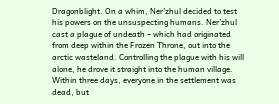Dragonblight. On a whim, Ner’zhul decided to test his powers on the unsuspecting humans. Ner’zhul cast a plague of undeath – which had originated from deep within the Frozen Throne, out into the arctic wasteland. Controlling the plague with his will alone, he drove it straight into the human village. Within three days, everyone in the settlement was dead, but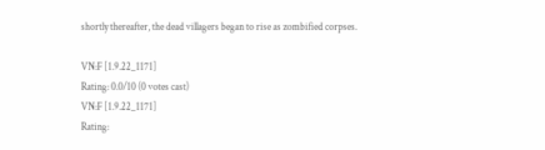shortly thereafter, the dead villagers began to rise as zombified corpses.

VN:F [1.9.22_1171]
Rating: 0.0/10 (0 votes cast)
VN:F [1.9.22_1171]
Rating: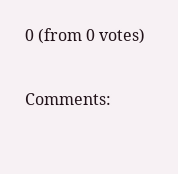0 (from 0 votes)

Comments: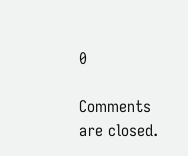0

Comments are closed.